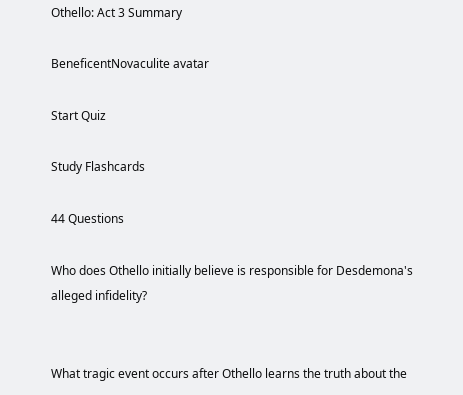Othello: Act 3 Summary

BeneficentNovaculite avatar

Start Quiz

Study Flashcards

44 Questions

Who does Othello initially believe is responsible for Desdemona's alleged infidelity?


What tragic event occurs after Othello learns the truth about the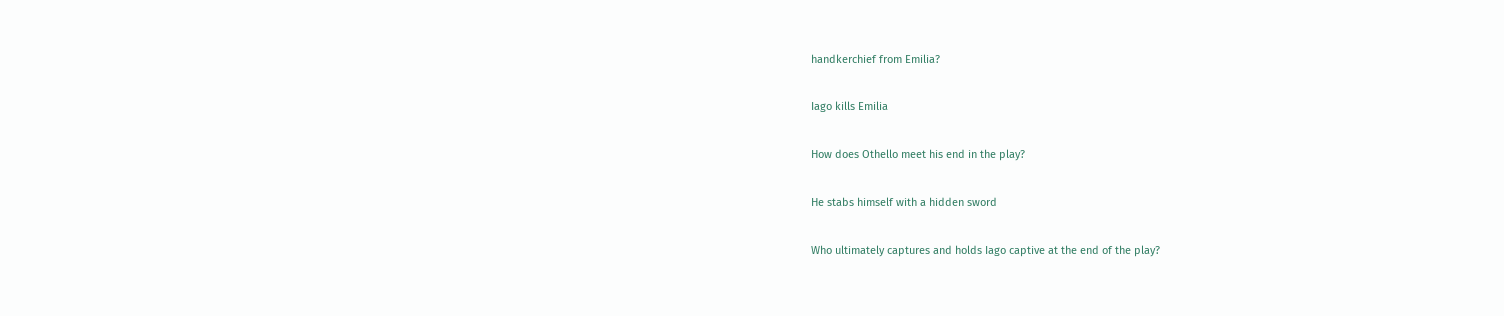handkerchief from Emilia?

Iago kills Emilia

How does Othello meet his end in the play?

He stabs himself with a hidden sword

Who ultimately captures and holds Iago captive at the end of the play?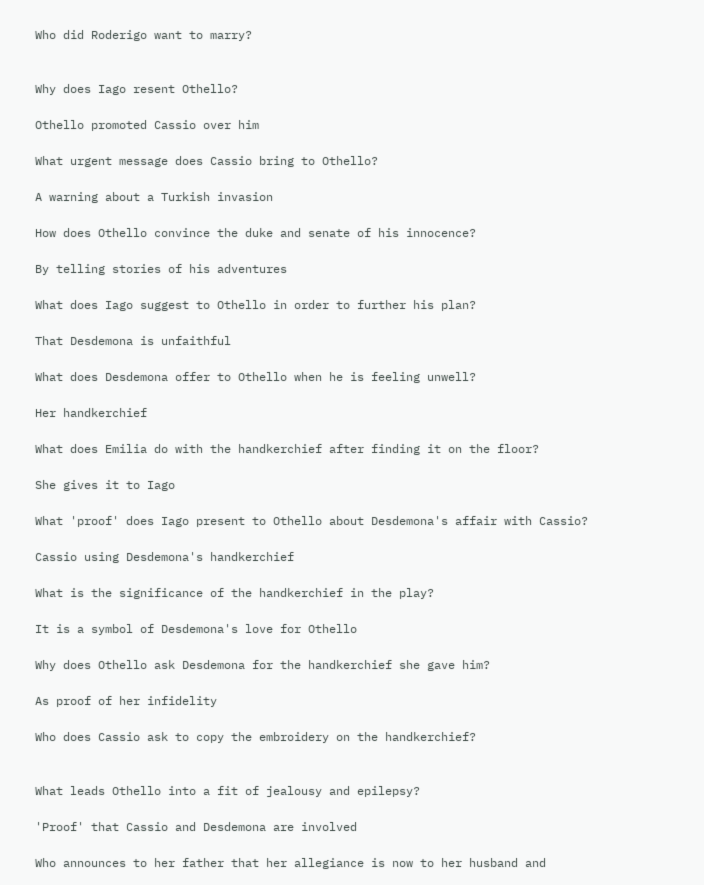Who did Roderigo want to marry?


Why does Iago resent Othello?

Othello promoted Cassio over him

What urgent message does Cassio bring to Othello?

A warning about a Turkish invasion

How does Othello convince the duke and senate of his innocence?

By telling stories of his adventures

What does Iago suggest to Othello in order to further his plan?

That Desdemona is unfaithful

What does Desdemona offer to Othello when he is feeling unwell?

Her handkerchief

What does Emilia do with the handkerchief after finding it on the floor?

She gives it to Iago

What 'proof' does Iago present to Othello about Desdemona's affair with Cassio?

Cassio using Desdemona's handkerchief

What is the significance of the handkerchief in the play?

It is a symbol of Desdemona's love for Othello

Why does Othello ask Desdemona for the handkerchief she gave him?

As proof of her infidelity

Who does Cassio ask to copy the embroidery on the handkerchief?


What leads Othello into a fit of jealousy and epilepsy?

'Proof' that Cassio and Desdemona are involved

Who announces to her father that her allegiance is now to her husband and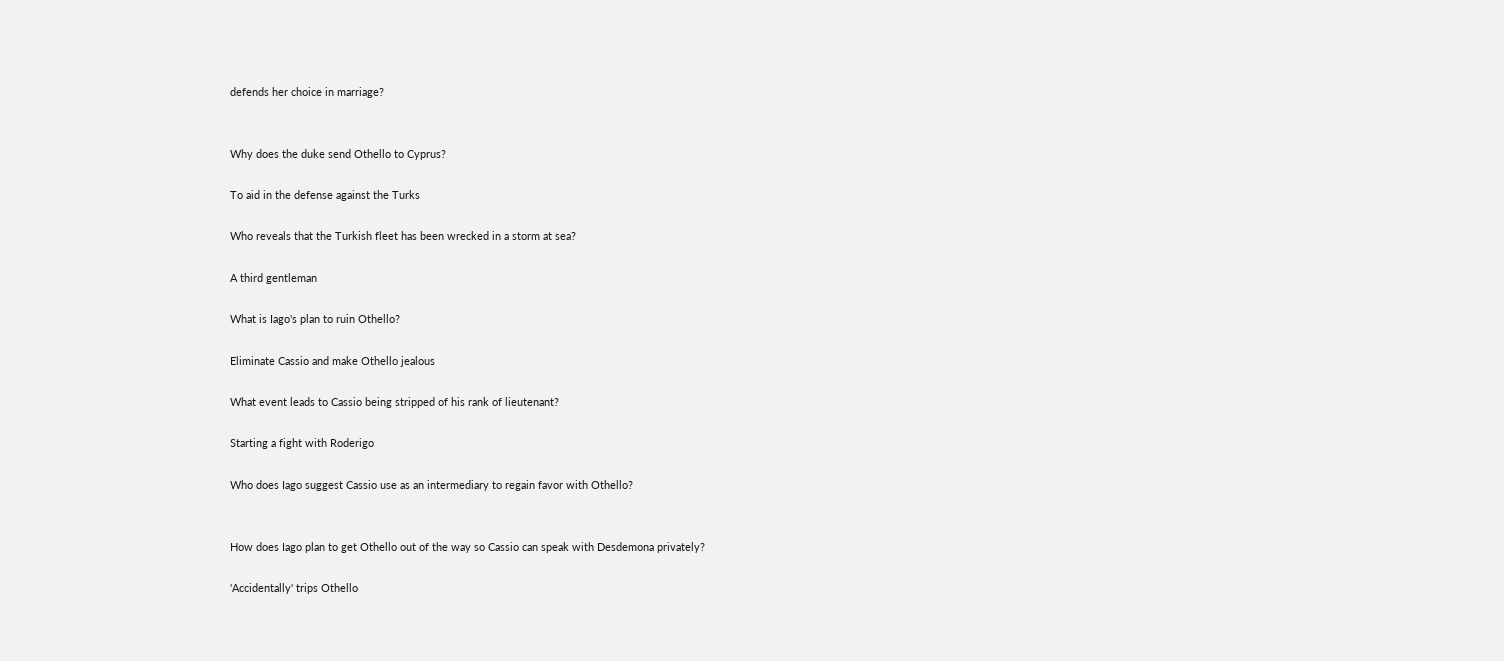defends her choice in marriage?


Why does the duke send Othello to Cyprus?

To aid in the defense against the Turks

Who reveals that the Turkish fleet has been wrecked in a storm at sea?

A third gentleman

What is Iago's plan to ruin Othello?

Eliminate Cassio and make Othello jealous

What event leads to Cassio being stripped of his rank of lieutenant?

Starting a fight with Roderigo

Who does Iago suggest Cassio use as an intermediary to regain favor with Othello?


How does Iago plan to get Othello out of the way so Cassio can speak with Desdemona privately?

'Accidentally' trips Othello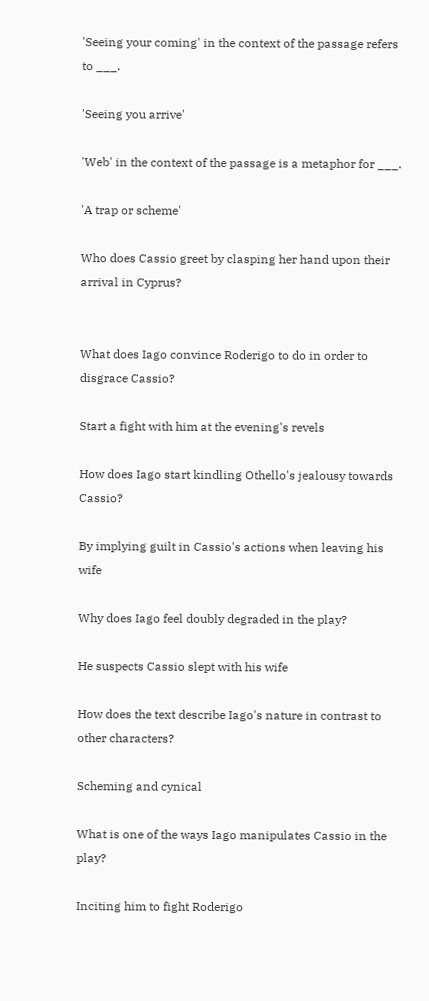'Seeing your coming' in the context of the passage refers to ___.

'Seeing you arrive'

'Web' in the context of the passage is a metaphor for ___.

'A trap or scheme'

Who does Cassio greet by clasping her hand upon their arrival in Cyprus?


What does Iago convince Roderigo to do in order to disgrace Cassio?

Start a fight with him at the evening's revels

How does Iago start kindling Othello's jealousy towards Cassio?

By implying guilt in Cassio's actions when leaving his wife

Why does Iago feel doubly degraded in the play?

He suspects Cassio slept with his wife

How does the text describe Iago's nature in contrast to other characters?

Scheming and cynical

What is one of the ways Iago manipulates Cassio in the play?

Inciting him to fight Roderigo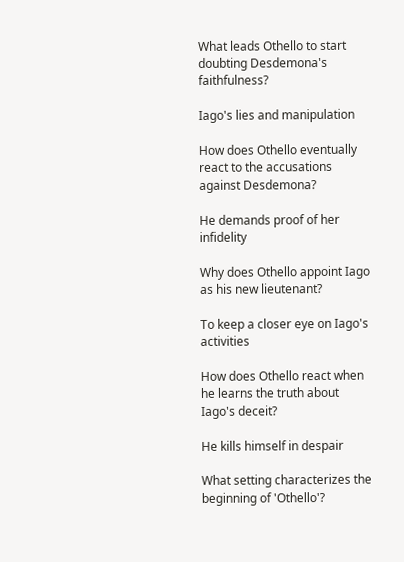What leads Othello to start doubting Desdemona's faithfulness?

Iago's lies and manipulation

How does Othello eventually react to the accusations against Desdemona?

He demands proof of her infidelity

Why does Othello appoint Iago as his new lieutenant?

To keep a closer eye on Iago's activities

How does Othello react when he learns the truth about Iago's deceit?

He kills himself in despair

What setting characterizes the beginning of 'Othello'?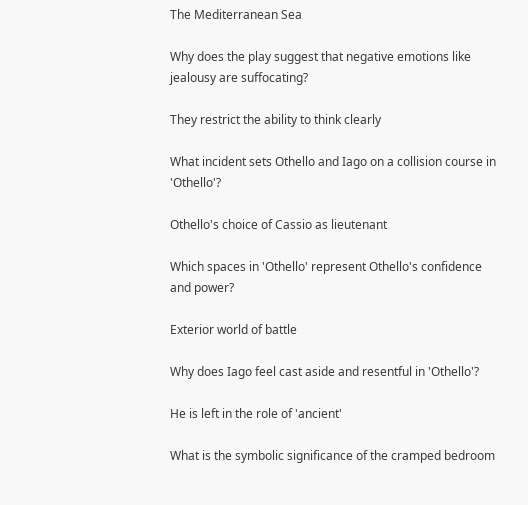The Mediterranean Sea

Why does the play suggest that negative emotions like jealousy are suffocating?

They restrict the ability to think clearly

What incident sets Othello and Iago on a collision course in 'Othello'?

Othello's choice of Cassio as lieutenant

Which spaces in 'Othello' represent Othello's confidence and power?

Exterior world of battle

Why does Iago feel cast aside and resentful in 'Othello'?

He is left in the role of 'ancient'

What is the symbolic significance of the cramped bedroom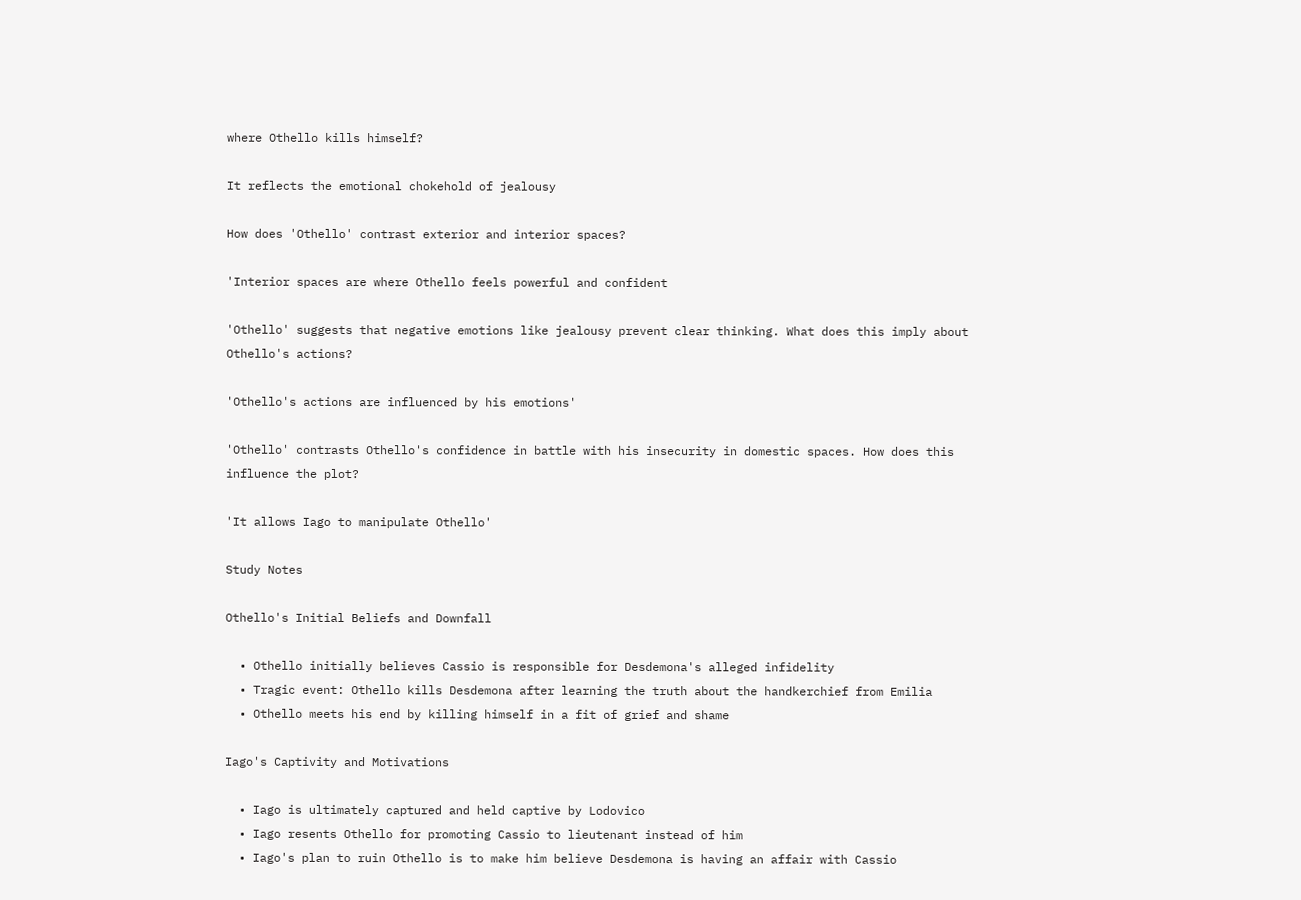where Othello kills himself?

It reflects the emotional chokehold of jealousy

How does 'Othello' contrast exterior and interior spaces?

'Interior spaces are where Othello feels powerful and confident

'Othello' suggests that negative emotions like jealousy prevent clear thinking. What does this imply about Othello's actions?

'Othello's actions are influenced by his emotions'

'Othello' contrasts Othello's confidence in battle with his insecurity in domestic spaces. How does this influence the plot?

'It allows Iago to manipulate Othello'

Study Notes

Othello's Initial Beliefs and Downfall

  • Othello initially believes Cassio is responsible for Desdemona's alleged infidelity
  • Tragic event: Othello kills Desdemona after learning the truth about the handkerchief from Emilia
  • Othello meets his end by killing himself in a fit of grief and shame

Iago's Captivity and Motivations

  • Iago is ultimately captured and held captive by Lodovico
  • Iago resents Othello for promoting Cassio to lieutenant instead of him
  • Iago's plan to ruin Othello is to make him believe Desdemona is having an affair with Cassio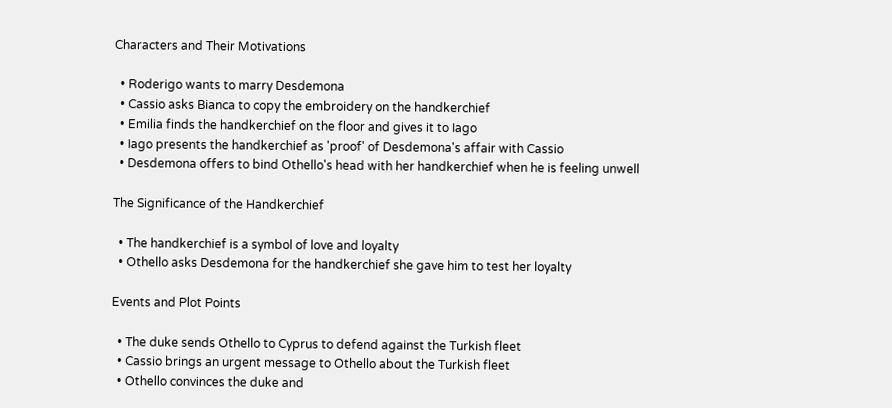Characters and Their Motivations

  • Roderigo wants to marry Desdemona
  • Cassio asks Bianca to copy the embroidery on the handkerchief
  • Emilia finds the handkerchief on the floor and gives it to Iago
  • Iago presents the handkerchief as 'proof' of Desdemona's affair with Cassio
  • Desdemona offers to bind Othello's head with her handkerchief when he is feeling unwell

The Significance of the Handkerchief

  • The handkerchief is a symbol of love and loyalty
  • Othello asks Desdemona for the handkerchief she gave him to test her loyalty

Events and Plot Points

  • The duke sends Othello to Cyprus to defend against the Turkish fleet
  • Cassio brings an urgent message to Othello about the Turkish fleet
  • Othello convinces the duke and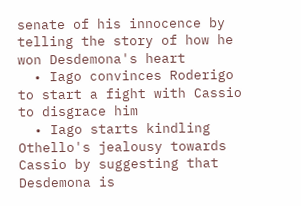senate of his innocence by telling the story of how he won Desdemona's heart
  • Iago convinces Roderigo to start a fight with Cassio to disgrace him
  • Iago starts kindling Othello's jealousy towards Cassio by suggesting that Desdemona is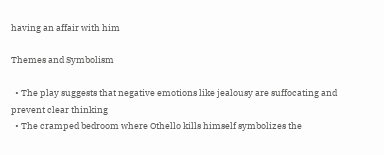having an affair with him

Themes and Symbolism

  • The play suggests that negative emotions like jealousy are suffocating and prevent clear thinking
  • The cramped bedroom where Othello kills himself symbolizes the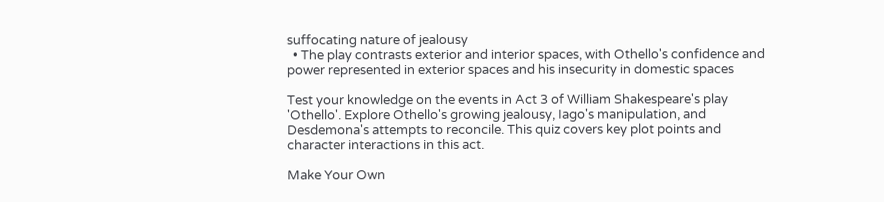suffocating nature of jealousy
  • The play contrasts exterior and interior spaces, with Othello's confidence and power represented in exterior spaces and his insecurity in domestic spaces

Test your knowledge on the events in Act 3 of William Shakespeare's play 'Othello'. Explore Othello's growing jealousy, Iago's manipulation, and Desdemona's attempts to reconcile. This quiz covers key plot points and character interactions in this act.

Make Your Own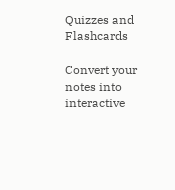Quizzes and Flashcards

Convert your notes into interactive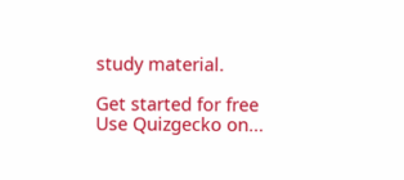study material.

Get started for free
Use Quizgecko on...